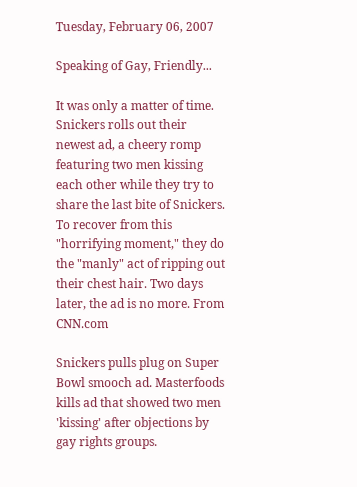Tuesday, February 06, 2007

Speaking of Gay, Friendly...

It was only a matter of time. Snickers rolls out their newest ad, a cheery romp featuring two men kissing each other while they try to share the last bite of Snickers. To recover from this "horrifying moment," they do the "manly" act of ripping out their chest hair. Two days later, the ad is no more. From CNN.com

Snickers pulls plug on Super Bowl smooch ad. Masterfoods kills ad that showed two men 'kissing' after objections by gay rights groups.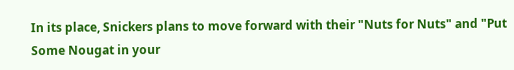In its place, Snickers plans to move forward with their "Nuts for Nuts" and "Put Some Nougat in your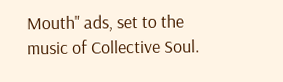Mouth" ads, set to the music of Collective Soul.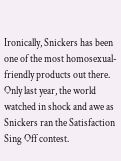Ironically, Snickers has been one of the most homosexual-friendly products out there. Only last year, the world watched in shock and awe as Snickers ran the Satisfaction Sing Off contest.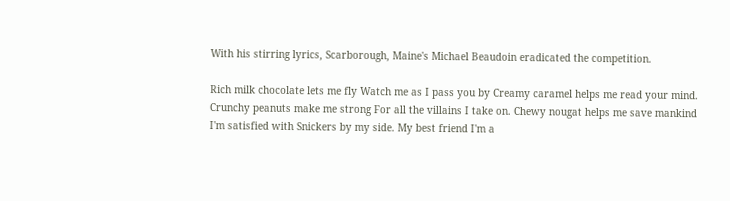With his stirring lyrics, Scarborough, Maine's Michael Beaudoin eradicated the competition.

Rich milk chocolate lets me fly Watch me as I pass you by Creamy caramel helps me read your mind. Crunchy peanuts make me strong For all the villains I take on. Chewy nougat helps me save mankind I'm satisfied with Snickers by my side. My best friend I'm a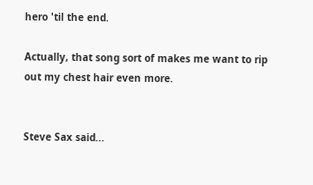hero 'til the end.

Actually, that song sort of makes me want to rip out my chest hair even more.


Steve Sax said...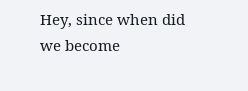Hey, since when did we become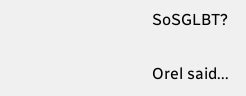SoSGLBT?

Orel said...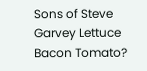Sons of Steve Garvey Lettuce Bacon Tomato?